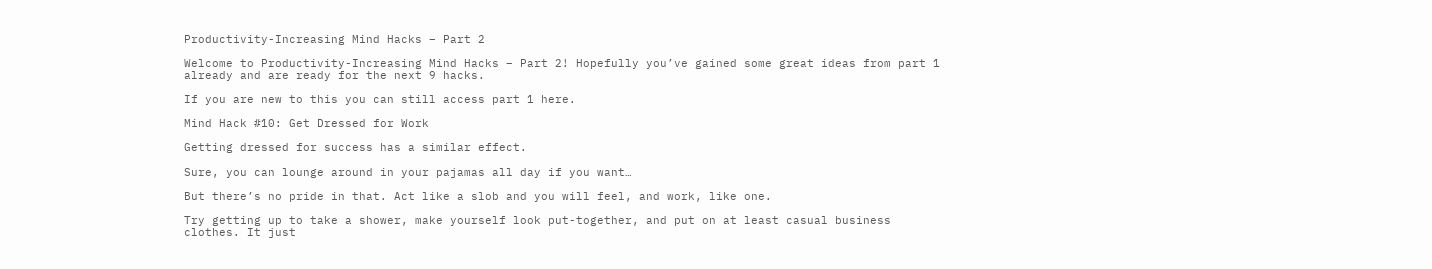Productivity-Increasing Mind Hacks – Part 2

Welcome to Productivity-Increasing Mind Hacks – Part 2! Hopefully you’ve gained some great ideas from part 1 already and are ready for the next 9 hacks.

If you are new to this you can still access part 1 here.

Mind Hack #10: Get Dressed for Work

Getting dressed for success has a similar effect.

Sure, you can lounge around in your pajamas all day if you want…

But there’s no pride in that. Act like a slob and you will feel, and work, like one.

Try getting up to take a shower, make yourself look put-together, and put on at least casual business clothes. It just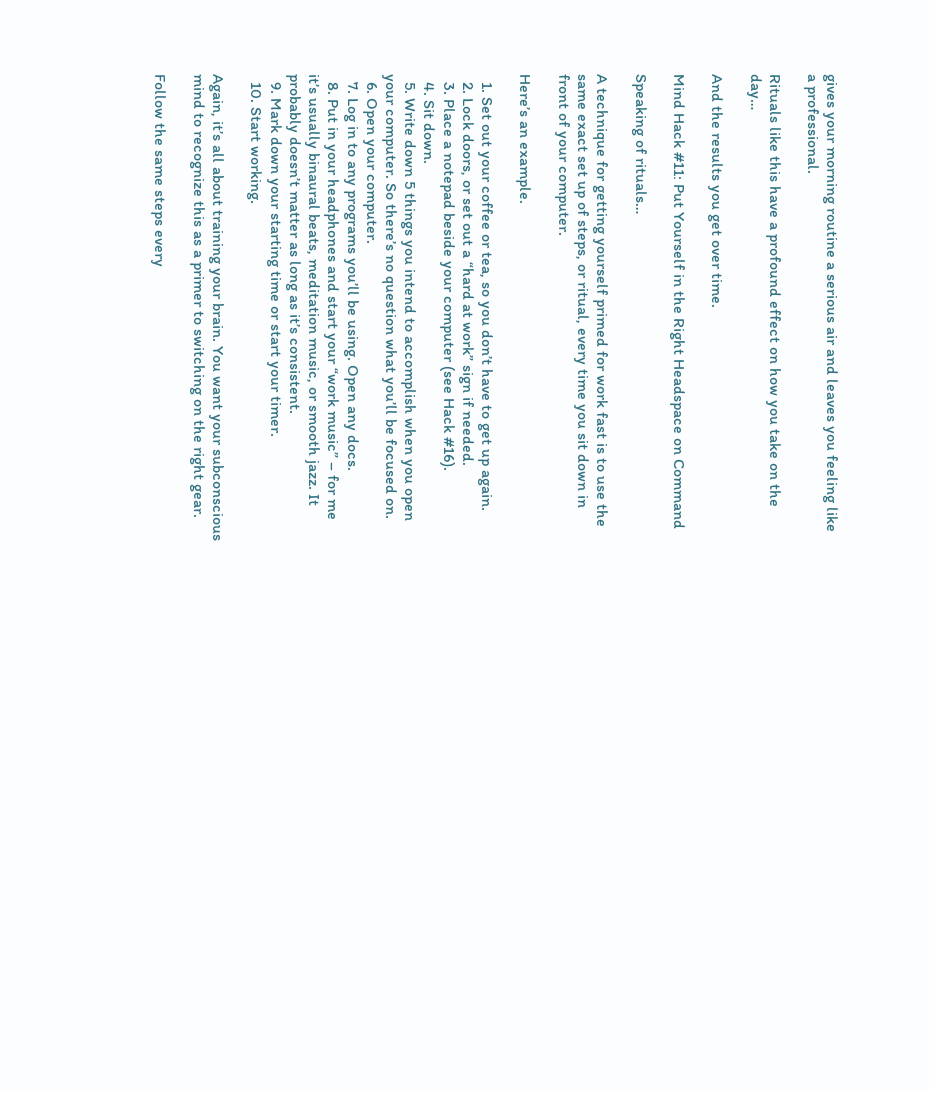gives your morning routine a serious air and leaves you feeling like a professional.

Rituals like this have a profound effect on how you take on the day…

And the results you get over time.

Mind Hack #11: Put Yourself in the Right Headspace on Command

Speaking of rituals…

A technique for getting yourself primed for work fast is to use the same exact set up of steps, or ritual, every time you sit down in front of your computer.

Here’s an example.

  1. Set out your coffee or tea, so you don’t have to get up again.
  2. Lock doors, or set out a “hard at work” sign if needed.
  3. Place a notepad beside your computer (see Hack #16).
  4. Sit down.
  5. Write down 5 things you intend to accomplish when you open your computer. So there’s no question what you’ll be focused on.
  6. Open your computer.
  7. Log in to any programs you’ll be using. Open any docs.
  8. Put in your headphones and start your “work music” – for me it’s usually binaural beats, meditation music, or smooth jazz. It probably doesn’t matter as long as it’s consistent.
  9. Mark down your starting time or start your timer.
  10. Start working.

Again, it’s all about training your brain. You want your subconscious mind to recognize this as a primer to switching on the right gear.

Follow the same steps every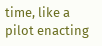time, like a pilot enacting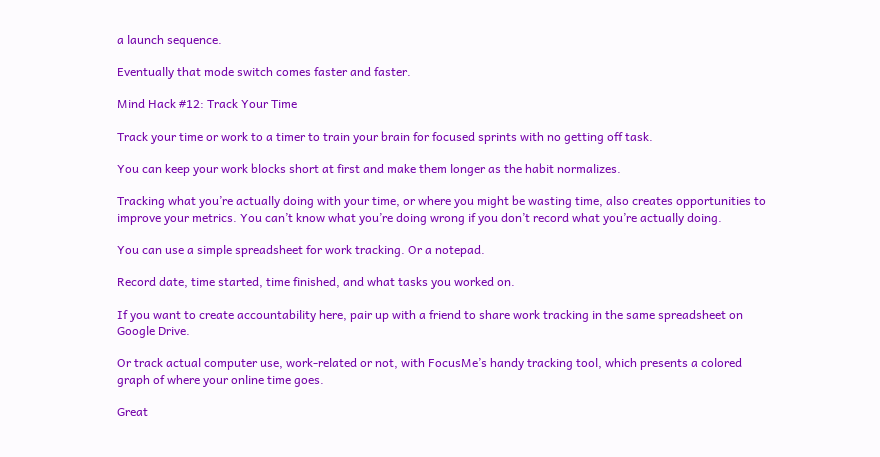a launch sequence.

Eventually that mode switch comes faster and faster.

Mind Hack #12: Track Your Time

Track your time or work to a timer to train your brain for focused sprints with no getting off task.

You can keep your work blocks short at first and make them longer as the habit normalizes.

Tracking what you’re actually doing with your time, or where you might be wasting time, also creates opportunities to improve your metrics. You can’t know what you’re doing wrong if you don’t record what you’re actually doing.

You can use a simple spreadsheet for work tracking. Or a notepad.

Record date, time started, time finished, and what tasks you worked on.

If you want to create accountability here, pair up with a friend to share work tracking in the same spreadsheet on Google Drive.

Or track actual computer use, work-related or not, with FocusMe’s handy tracking tool, which presents a colored graph of where your online time goes.

Great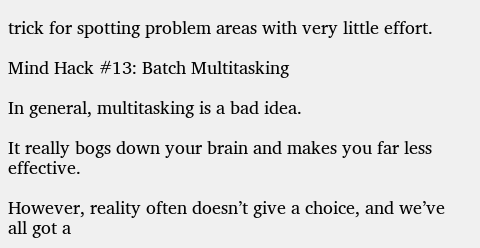trick for spotting problem areas with very little effort.

Mind Hack #13: Batch Multitasking

In general, multitasking is a bad idea.

It really bogs down your brain and makes you far less effective.

However, reality often doesn’t give a choice, and we’ve all got a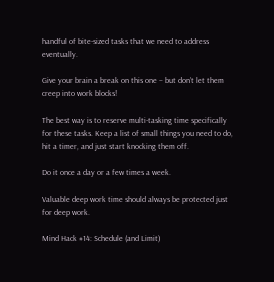handful of bite-sized tasks that we need to address eventually.

Give your brain a break on this one – but don’t let them creep into work blocks!

The best way is to reserve multi-tasking time specifically for these tasks. Keep a list of small things you need to do, hit a timer, and just start knocking them off.

Do it once a day or a few times a week.

Valuable deep work time should always be protected just for deep work.

Mind Hack #14: Schedule (and Limit)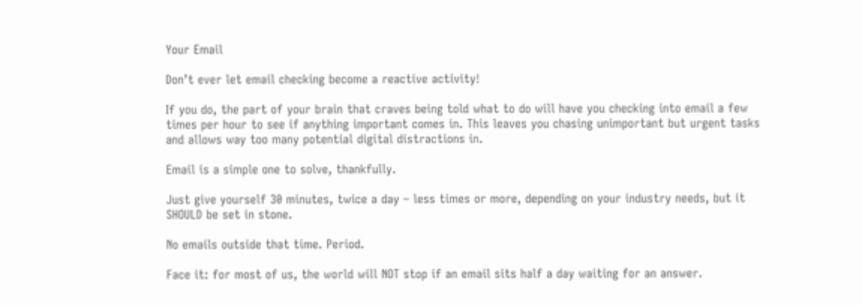Your Email

Don’t ever let email checking become a reactive activity!

If you do, the part of your brain that craves being told what to do will have you checking into email a few times per hour to see if anything important comes in. This leaves you chasing unimportant but urgent tasks and allows way too many potential digital distractions in.

Email is a simple one to solve, thankfully.

Just give yourself 30 minutes, twice a day – less times or more, depending on your industry needs, but it SHOULD be set in stone.

No emails outside that time. Period.

Face it: for most of us, the world will NOT stop if an email sits half a day waiting for an answer.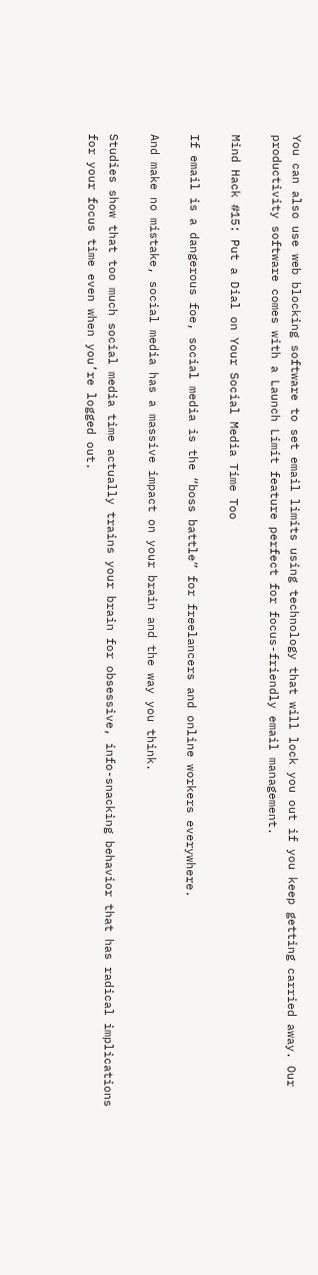You can also use web blocking software to set email limits using technology that will lock you out if you keep getting carried away. Our productivity software comes with a Launch Limit feature perfect for focus-friendly email management.

Mind Hack #15: Put a Dial on Your Social Media Time Too

If email is a dangerous foe, social media is the “boss battle” for freelancers and online workers everywhere.

And make no mistake, social media has a massive impact on your brain and the way you think.

Studies show that too much social media time actually trains your brain for obsessive, info-snacking behavior that has radical implications for your focus time even when you’re logged out.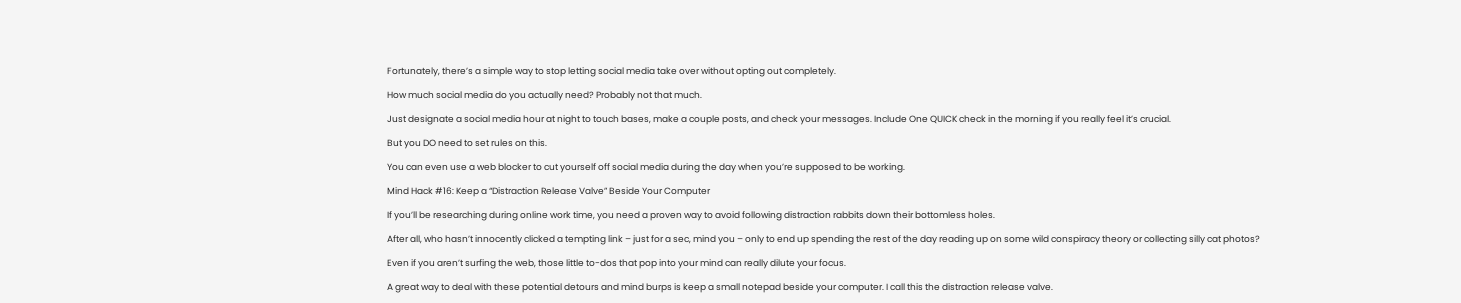Fortunately, there’s a simple way to stop letting social media take over without opting out completely.

How much social media do you actually need? Probably not that much.

Just designate a social media hour at night to touch bases, make a couple posts, and check your messages. Include One QUICK check in the morning if you really feel it’s crucial.

But you DO need to set rules on this.

You can even use a web blocker to cut yourself off social media during the day when you’re supposed to be working.

Mind Hack #16: Keep a “Distraction Release Valve” Beside Your Computer

If you’ll be researching during online work time, you need a proven way to avoid following distraction rabbits down their bottomless holes.

After all, who hasn’t innocently clicked a tempting link – just for a sec, mind you – only to end up spending the rest of the day reading up on some wild conspiracy theory or collecting silly cat photos?

Even if you aren’t surfing the web, those little to-dos that pop into your mind can really dilute your focus.

A great way to deal with these potential detours and mind burps is keep a small notepad beside your computer. I call this the distraction release valve.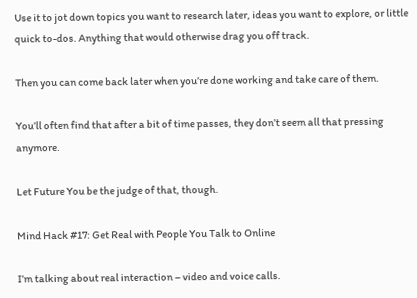Use it to jot down topics you want to research later, ideas you want to explore, or little quick to-dos. Anything that would otherwise drag you off track.

Then you can come back later when you’re done working and take care of them.

You’ll often find that after a bit of time passes, they don’t seem all that pressing anymore.

Let Future You be the judge of that, though.

Mind Hack #17: Get Real with People You Talk to Online

I’m talking about real interaction – video and voice calls.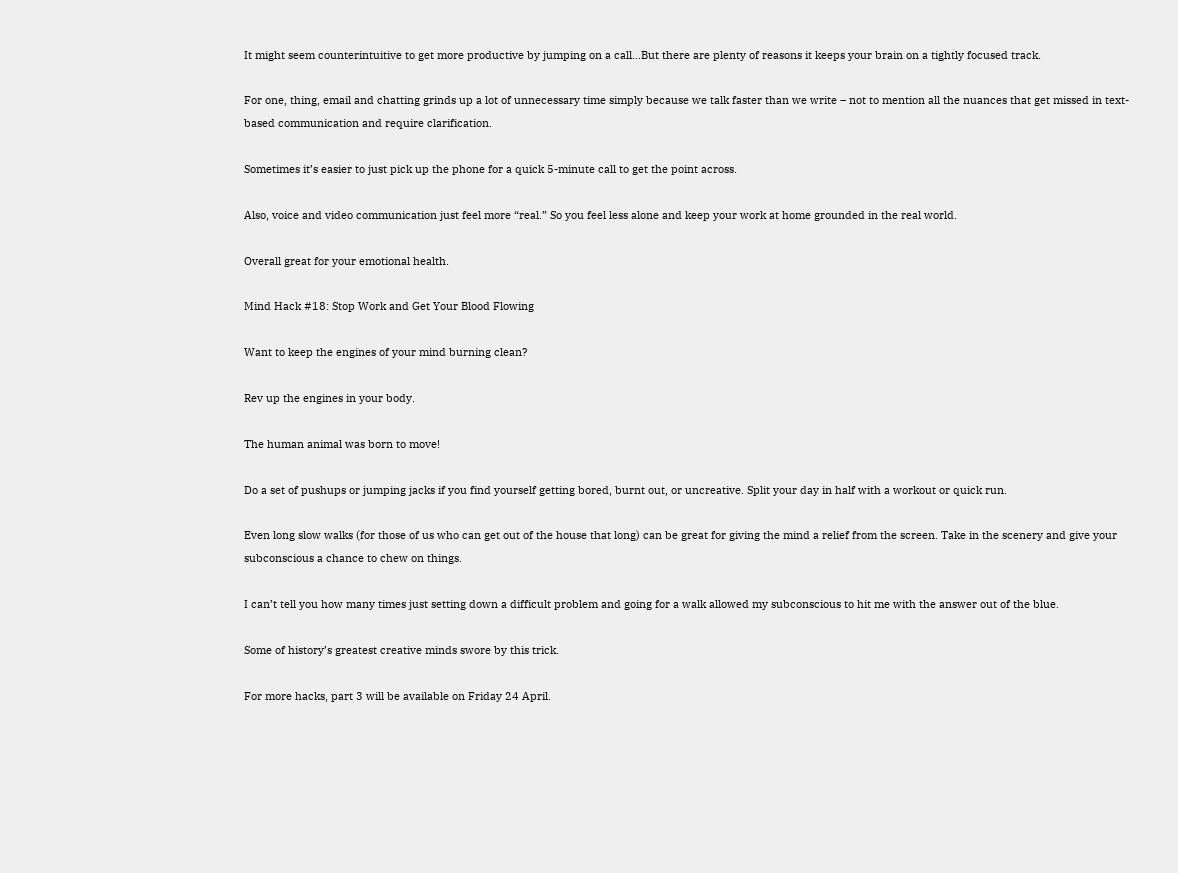It might seem counterintuitive to get more productive by jumping on a call…But there are plenty of reasons it keeps your brain on a tightly focused track.

For one, thing, email and chatting grinds up a lot of unnecessary time simply because we talk faster than we write – not to mention all the nuances that get missed in text-based communication and require clarification.

Sometimes it’s easier to just pick up the phone for a quick 5-minute call to get the point across.

Also, voice and video communication just feel more “real.” So you feel less alone and keep your work at home grounded in the real world.

Overall great for your emotional health.

Mind Hack #18: Stop Work and Get Your Blood Flowing

Want to keep the engines of your mind burning clean?

Rev up the engines in your body.

The human animal was born to move!

Do a set of pushups or jumping jacks if you find yourself getting bored, burnt out, or uncreative. Split your day in half with a workout or quick run.

Even long slow walks (for those of us who can get out of the house that long) can be great for giving the mind a relief from the screen. Take in the scenery and give your subconscious a chance to chew on things.

I can’t tell you how many times just setting down a difficult problem and going for a walk allowed my subconscious to hit me with the answer out of the blue.

Some of history’s greatest creative minds swore by this trick.

For more hacks, part 3 will be available on Friday 24 April.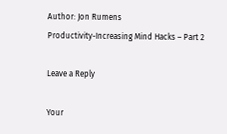Author: Jon Rumens
Productivity-Increasing Mind Hacks – Part 2

Leave a Reply

Your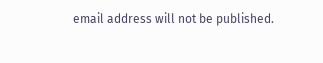email address will not be published.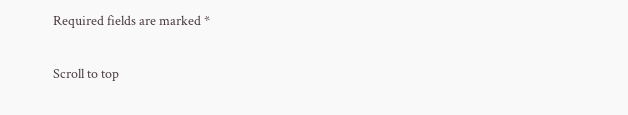Required fields are marked *

Scroll to top